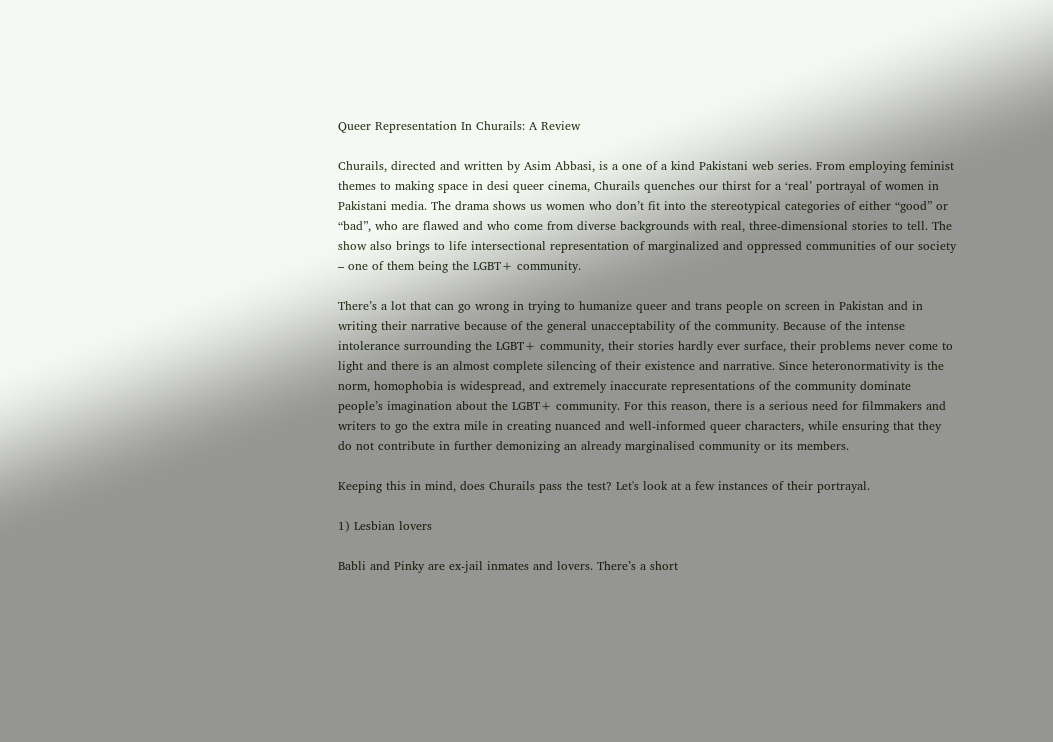Queer Representation In Churails: A Review

Churails, directed and written by Asim Abbasi, is a one of a kind Pakistani web series. From employing feminist themes to making space in desi queer cinema, Churails quenches our thirst for a ‘real’ portrayal of women in Pakistani media. The drama shows us women who don’t fit into the stereotypical categories of either “good” or “bad”, who are flawed and who come from diverse backgrounds with real, three-dimensional stories to tell. The show also brings to life intersectional representation of marginalized and oppressed communities of our society – one of them being the LGBT+ community.

There’s a lot that can go wrong in trying to humanize queer and trans people on screen in Pakistan and in writing their narrative because of the general unacceptability of the community. Because of the intense intolerance surrounding the LGBT+ community, their stories hardly ever surface, their problems never come to light and there is an almost complete silencing of their existence and narrative. Since heteronormativity is the norm, homophobia is widespread, and extremely inaccurate representations of the community dominate people’s imagination about the LGBT+ community. For this reason, there is a serious need for filmmakers and writers to go the extra mile in creating nuanced and well-informed queer characters, while ensuring that they do not contribute in further demonizing an already marginalised community or its members.

Keeping this in mind, does Churails pass the test? Let's look at a few instances of their portrayal.

1) Lesbian lovers

Babli and Pinky are ex-jail inmates and lovers. There’s a short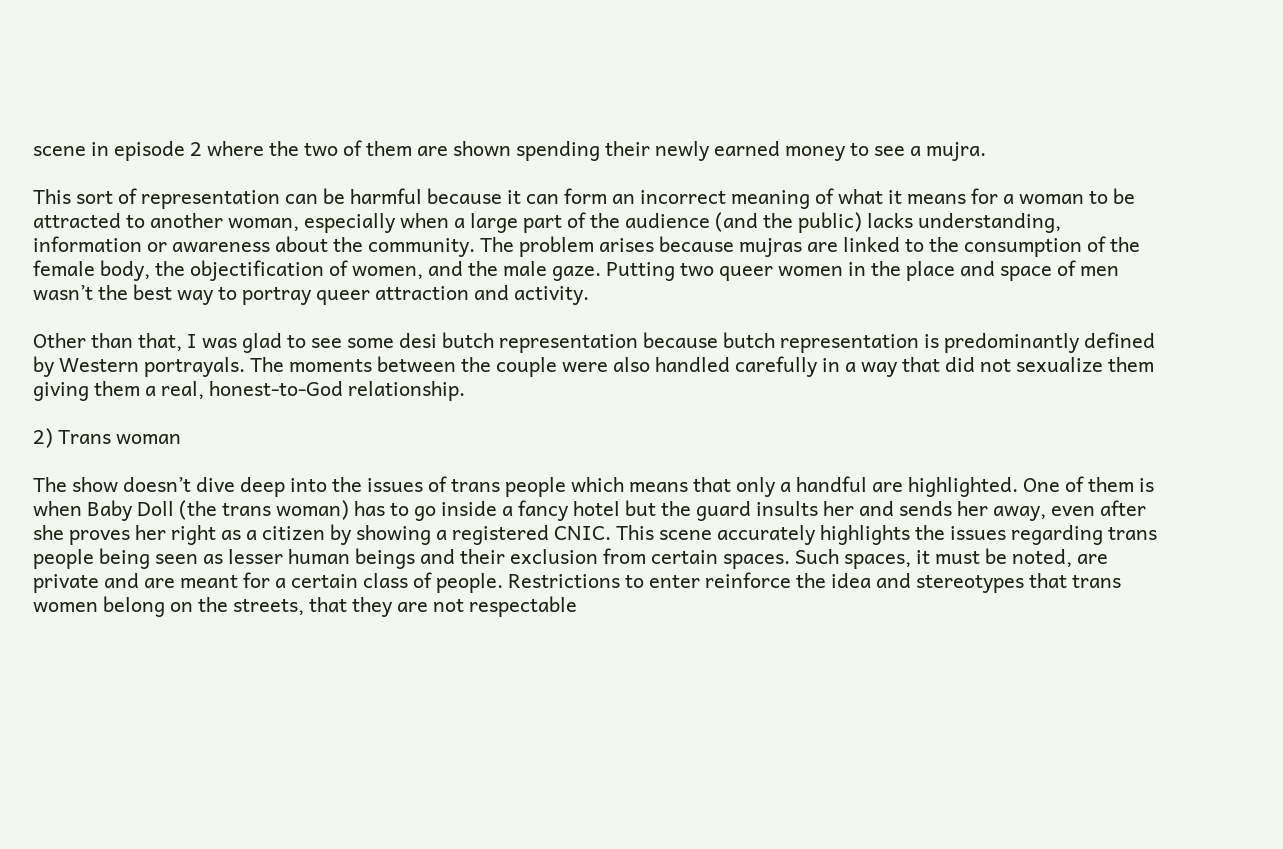scene in episode 2 where the two of them are shown spending their newly earned money to see a mujra.

This sort of representation can be harmful because it can form an incorrect meaning of what it means for a woman to be attracted to another woman, especially when a large part of the audience (and the public) lacks understanding, information or awareness about the community. The problem arises because mujras are linked to the consumption of the female body, the objectification of women, and the male gaze. Putting two queer women in the place and space of men wasn’t the best way to portray queer attraction and activity.

Other than that, I was glad to see some desi butch representation because butch representation is predominantly defined by Western portrayals. The moments between the couple were also handled carefully in a way that did not sexualize them giving them a real, honest-to-God relationship.

2) Trans woman

The show doesn’t dive deep into the issues of trans people which means that only a handful are highlighted. One of them is when Baby Doll (the trans woman) has to go inside a fancy hotel but the guard insults her and sends her away, even after she proves her right as a citizen by showing a registered CNIC. This scene accurately highlights the issues regarding trans people being seen as lesser human beings and their exclusion from certain spaces. Such spaces, it must be noted, are private and are meant for a certain class of people. Restrictions to enter reinforce the idea and stereotypes that trans women belong on the streets, that they are not respectable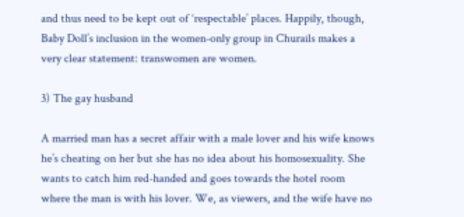and thus need to be kept out of ‘respectable’ places. Happily, though, Baby Doll’s inclusion in the women-only group in Churails makes a very clear statement: transwomen are women.

3) The gay husband

A married man has a secret affair with a male lover and his wife knows he’s cheating on her but she has no idea about his homosexuality. She wants to catch him red-handed and goes towards the hotel room where the man is with his lover. We, as viewers, and the wife have no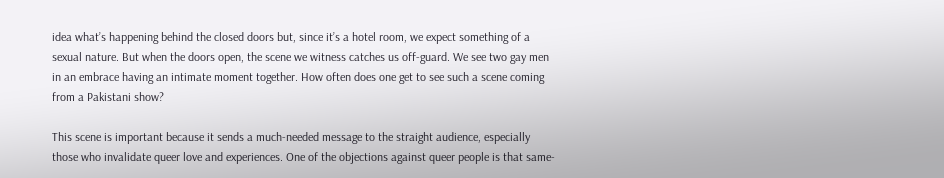idea what’s happening behind the closed doors but, since it’s a hotel room, we expect something of a sexual nature. But when the doors open, the scene we witness catches us off-guard. We see two gay men in an embrace having an intimate moment together. How often does one get to see such a scene coming from a Pakistani show?

This scene is important because it sends a much-needed message to the straight audience, especially those who invalidate queer love and experiences. One of the objections against queer people is that same-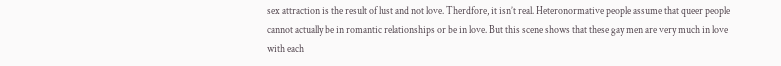sex attraction is the result of lust and not love. Therdfore, it isn’t real. Heteronormative people assume that queer people cannot actually be in romantic relationships or be in love. But this scene shows that these gay men are very much in love with each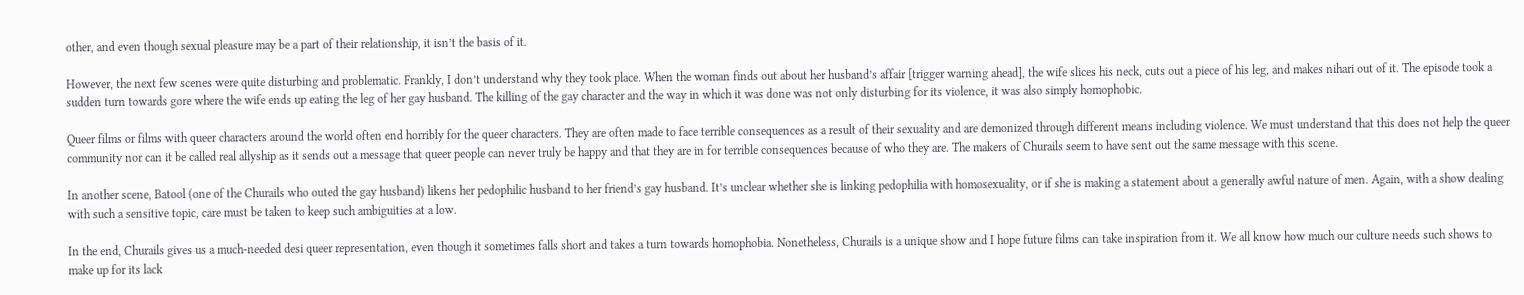other, and even though sexual pleasure may be a part of their relationship, it isn’t the basis of it.

However, the next few scenes were quite disturbing and problematic. Frankly, I don’t understand why they took place. When the woman finds out about her husband’s affair [trigger warning ahead], the wife slices his neck, cuts out a piece of his leg, and makes nihari out of it. The episode took a sudden turn towards gore where the wife ends up eating the leg of her gay husband. The killing of the gay character and the way in which it was done was not only disturbing for its violence, it was also simply homophobic.

Queer films or films with queer characters around the world often end horribly for the queer characters. They are often made to face terrible consequences as a result of their sexuality and are demonized through different means including violence. We must understand that this does not help the queer community nor can it be called real allyship as it sends out a message that queer people can never truly be happy and that they are in for terrible consequences because of who they are. The makers of Churails seem to have sent out the same message with this scene.

In another scene, Batool (one of the Churails who outed the gay husband) likens her pedophilic husband to her friend’s gay husband. It’s unclear whether she is linking pedophilia with homosexuality, or if she is making a statement about a generally awful nature of men. Again, with a show dealing with such a sensitive topic, care must be taken to keep such ambiguities at a low.

In the end, Churails gives us a much-needed desi queer representation, even though it sometimes falls short and takes a turn towards homophobia. Nonetheless, Churails is a unique show and I hope future films can take inspiration from it. We all know how much our culture needs such shows to make up for its lack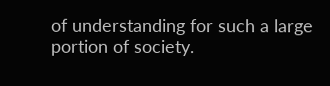of understanding for such a large portion of society.